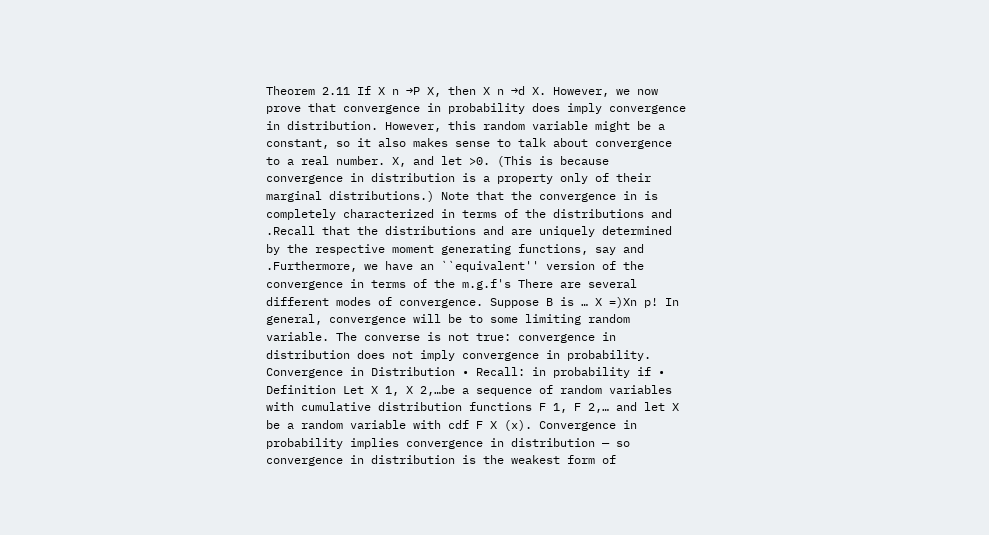Theorem 2.11 If X n →P X, then X n →d X. However, we now prove that convergence in probability does imply convergence in distribution. However, this random variable might be a constant, so it also makes sense to talk about convergence to a real number. X, and let >0. (This is because convergence in distribution is a property only of their marginal distributions.) Note that the convergence in is completely characterized in terms of the distributions and .Recall that the distributions and are uniquely determined by the respective moment generating functions, say and .Furthermore, we have an ``equivalent'' version of the convergence in terms of the m.g.f's There are several different modes of convergence. Suppose B is … X =)Xn p! In general, convergence will be to some limiting random variable. The converse is not true: convergence in distribution does not imply convergence in probability. Convergence in Distribution • Recall: in probability if • Definition Let X 1, X 2,…be a sequence of random variables with cumulative distribution functions F 1, F 2,… and let X be a random variable with cdf F X (x). Convergence in probability implies convergence in distribution — so convergence in distribution is the weakest form of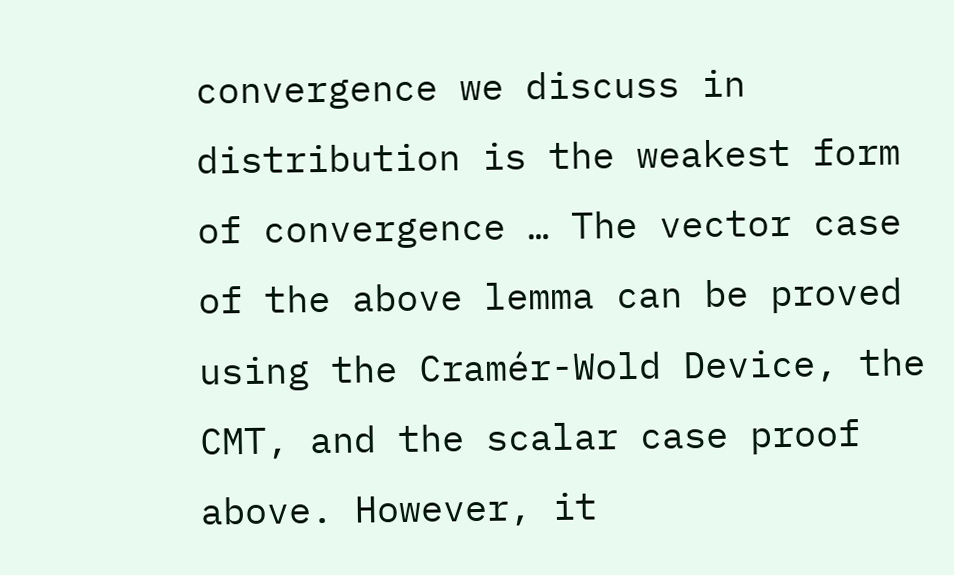convergence we discuss in distribution is the weakest form of convergence … The vector case of the above lemma can be proved using the Cramér-Wold Device, the CMT, and the scalar case proof above. However, it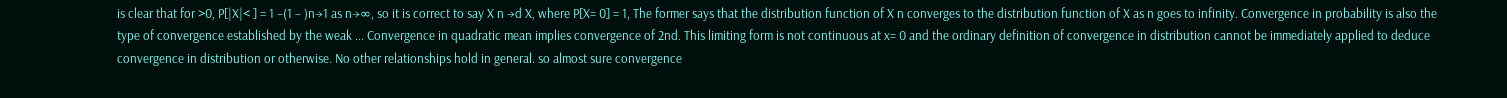is clear that for >0, P[|X|< ] = 1 −(1 − )n→1 as n→∞, so it is correct to say X n →d X, where P[X= 0] = 1, The former says that the distribution function of X n converges to the distribution function of X as n goes to infinity. Convergence in probability is also the type of convergence established by the weak ... Convergence in quadratic mean implies convergence of 2nd. This limiting form is not continuous at x= 0 and the ordinary definition of convergence in distribution cannot be immediately applied to deduce convergence in distribution or otherwise. No other relationships hold in general. so almost sure convergence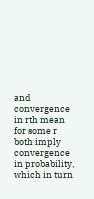and convergence in rth mean for some r both imply convergence in probability, which in turn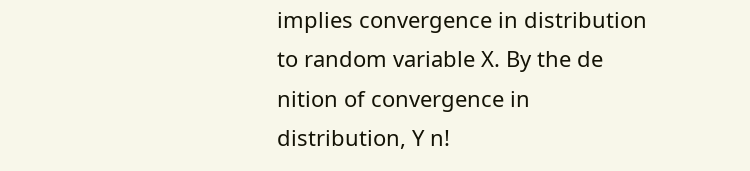implies convergence in distribution to random variable X. By the de nition of convergence in distribution, Y n!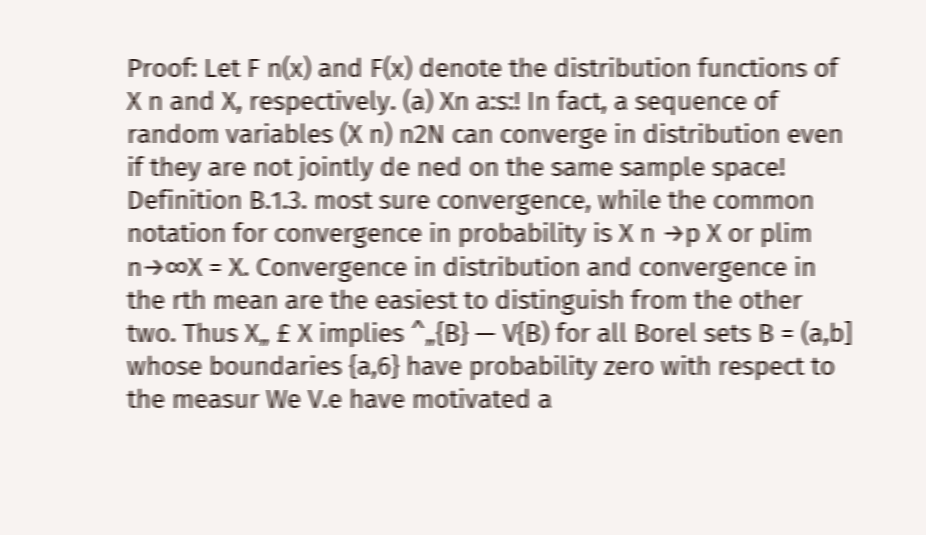Proof: Let F n(x) and F(x) denote the distribution functions of X n and X, respectively. (a) Xn a:s:! In fact, a sequence of random variables (X n) n2N can converge in distribution even if they are not jointly de ned on the same sample space! Definition B.1.3. most sure convergence, while the common notation for convergence in probability is X n →p X or plim n→∞X = X. Convergence in distribution and convergence in the rth mean are the easiest to distinguish from the other two. Thus X„ £ X implies ^„{B} — V{B) for all Borel sets B = (a,b] whose boundaries {a,6} have probability zero with respect to the measur We V.e have motivated a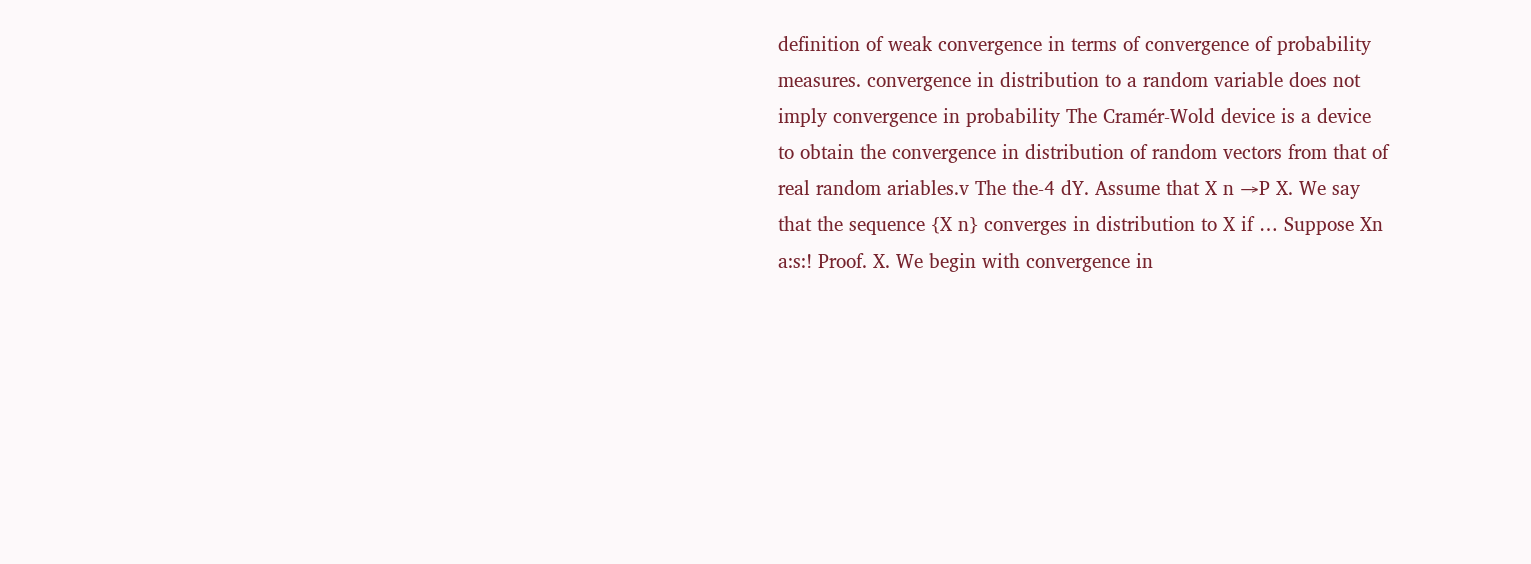definition of weak convergence in terms of convergence of probability measures. convergence in distribution to a random variable does not imply convergence in probability The Cramér-Wold device is a device to obtain the convergence in distribution of random vectors from that of real random ariables.v The the-4 dY. Assume that X n →P X. We say that the sequence {X n} converges in distribution to X if … Suppose Xn a:s:! Proof. X. We begin with convergence in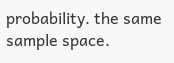probability. the same sample space.